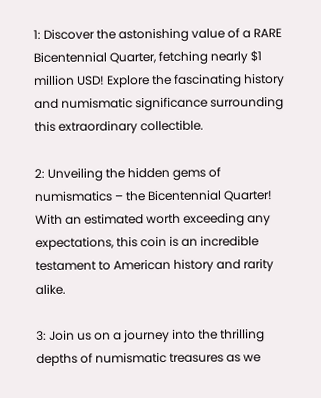1: Discover the astonishing value of a RARE Bicentennial Quarter, fetching nearly $1 million USD! Explore the fascinating history and numismatic significance surrounding this extraordinary collectible.

2: Unveiling the hidden gems of numismatics – the Bicentennial Quarter! With an estimated worth exceeding any expectations, this coin is an incredible testament to American history and rarity alike.

3: Join us on a journey into the thrilling depths of numismatic treasures as we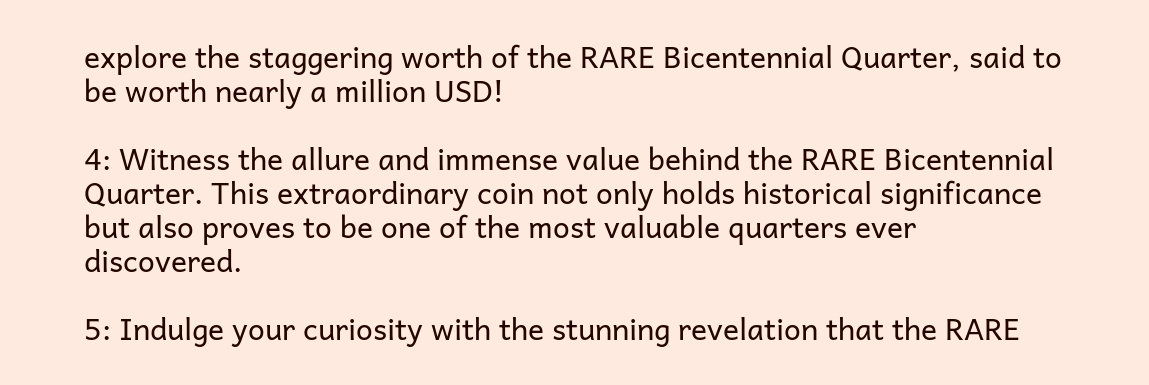explore the staggering worth of the RARE Bicentennial Quarter, said to be worth nearly a million USD!

4: Witness the allure and immense value behind the RARE Bicentennial Quarter. This extraordinary coin not only holds historical significance but also proves to be one of the most valuable quarters ever discovered.

5: Indulge your curiosity with the stunning revelation that the RARE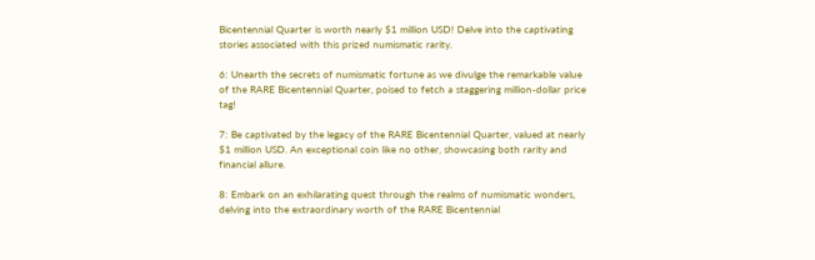Bicentennial Quarter is worth nearly $1 million USD! Delve into the captivating stories associated with this prized numismatic rarity.

6: Unearth the secrets of numismatic fortune as we divulge the remarkable value of the RARE Bicentennial Quarter, poised to fetch a staggering million-dollar price tag!

7: Be captivated by the legacy of the RARE Bicentennial Quarter, valued at nearly $1 million USD. An exceptional coin like no other, showcasing both rarity and financial allure.

8: Embark on an exhilarating quest through the realms of numismatic wonders, delving into the extraordinary worth of the RARE Bicentennial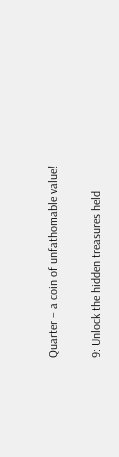Quarter – a coin of unfathomable value!

9: Unlock the hidden treasures held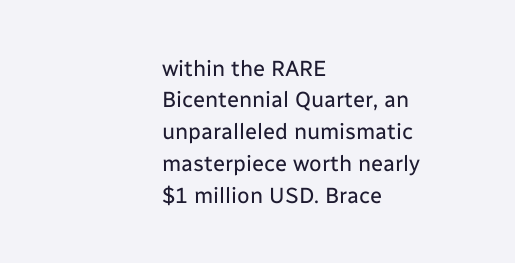within the RARE Bicentennial Quarter, an unparalleled numismatic masterpiece worth nearly $1 million USD. Brace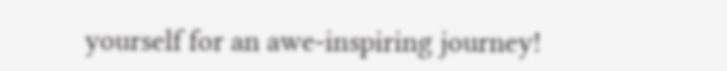yourself for an awe-inspiring journey!